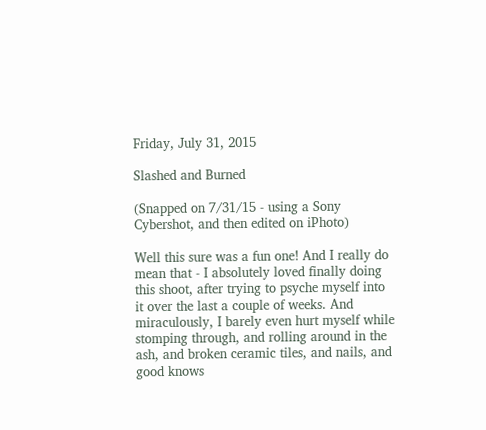Friday, July 31, 2015

Slashed and Burned

(Snapped on 7/31/15 - using a Sony Cybershot, and then edited on iPhoto)

Well this sure was a fun one! And I really do mean that - I absolutely loved finally doing this shoot, after trying to psyche myself into it over the last a couple of weeks. And miraculously, I barely even hurt myself while stomping through, and rolling around in the ash, and broken ceramic tiles, and nails, and good knows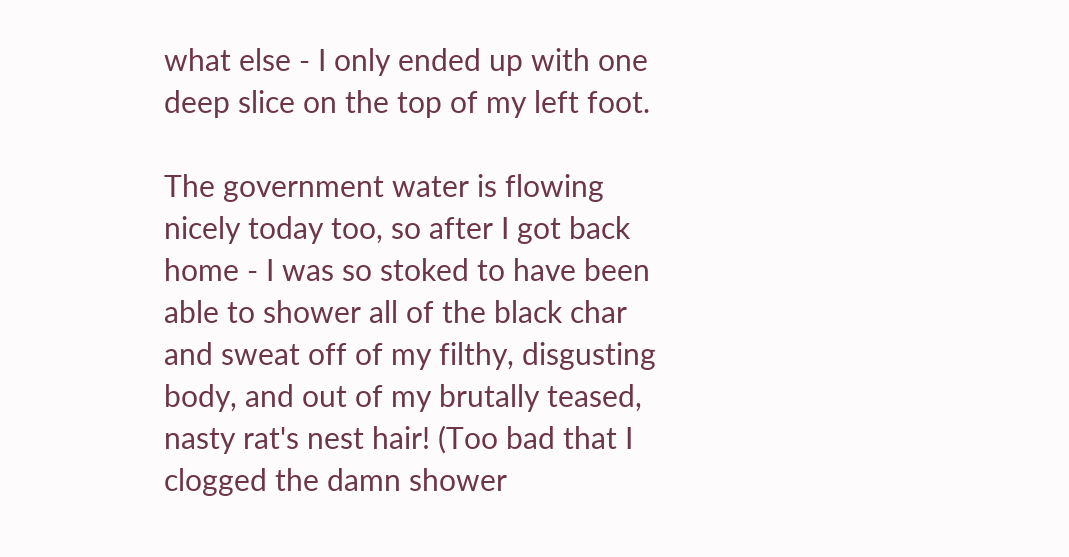what else - I only ended up with one deep slice on the top of my left foot.

The government water is flowing nicely today too, so after I got back home - I was so stoked to have been able to shower all of the black char and sweat off of my filthy, disgusting body, and out of my brutally teased, nasty rat's nest hair! (Too bad that I clogged the damn shower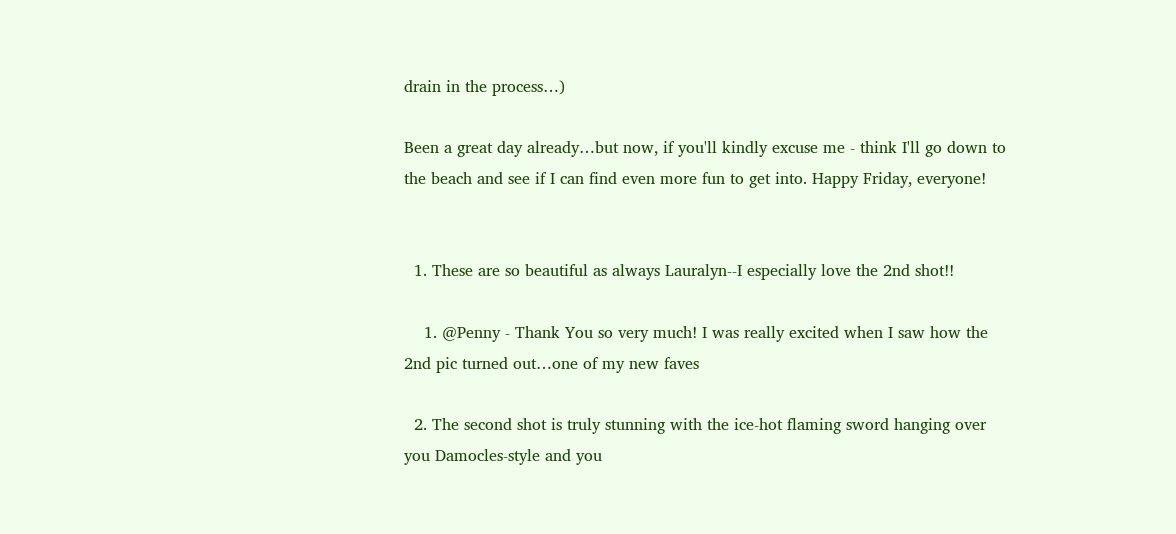drain in the process…)

Been a great day already…but now, if you'll kindly excuse me - think I'll go down to the beach and see if I can find even more fun to get into. Happy Friday, everyone!


  1. These are so beautiful as always Lauralyn--I especially love the 2nd shot!!

    1. @Penny - Thank You so very much! I was really excited when I saw how the 2nd pic turned out…one of my new faves

  2. The second shot is truly stunning with the ice-hot flaming sword hanging over you Damocles-style and you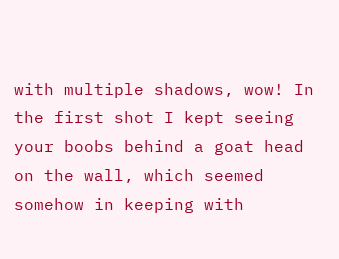with multiple shadows, wow! In the first shot I kept seeing your boobs behind a goat head on the wall, which seemed somehow in keeping with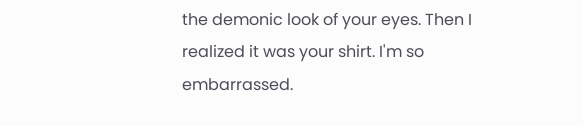the demonic look of your eyes. Then I realized it was your shirt. I'm so embarrassed.